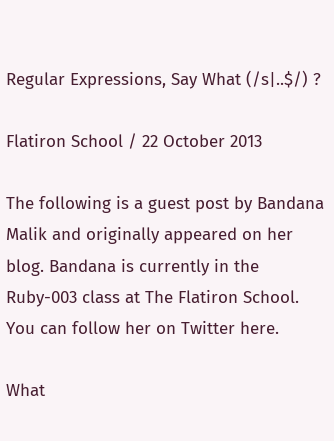Regular Expressions, Say What (/s|..$/) ?

Flatiron School / 22 October 2013

The following is a guest post by Bandana Malik and originally appeared on her blog. Bandana is currently in the Ruby-003 class at The Flatiron School. You can follow her on Twitter here.

What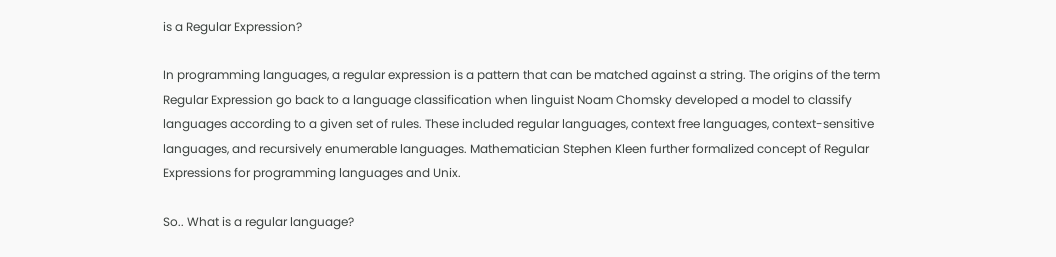is a Regular Expression?

In programming languages, a regular expression is a pattern that can be matched against a string. The origins of the term Regular Expression go back to a language classification when linguist Noam Chomsky developed a model to classify languages according to a given set of rules. These included regular languages, context free languages, context-sensitive languages, and recursively enumerable languages. Mathematician Stephen Kleen further formalized concept of Regular Expressions for programming languages and Unix.

So.. What is a regular language?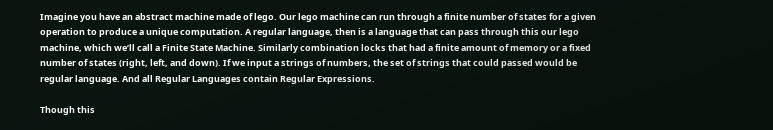Imagine you have an abstract machine made of lego. Our lego machine can run through a finite number of states for a given operation to produce a unique computation. A regular language, then is a language that can pass through this our lego machine, which we’ll call a Finite State Machine. Similarly combination locks that had a finite amount of memory or a fixed number of states (right, left, and down). If we input a strings of numbers, the set of strings that could passed would be regular language. And all Regular Languages contain Regular Expressions.

Though this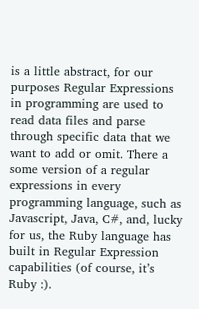is a little abstract, for our purposes Regular Expressions in programming are used to read data files and parse through specific data that we want to add or omit. There a some version of a regular expressions in every programming language, such as Javascript, Java, C#, and, lucky for us, the Ruby language has built in Regular Expression capabilities (of course, it’s Ruby :).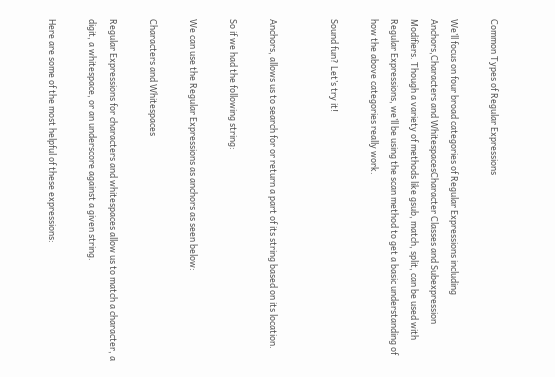Common Types of Regular Expressions

We’ll focus on four broad categories of Regular Expressions including Anchors,Characters and WhitespacesCharacter Classes and Subexpression Modifiers. Though a variety of methods like gsub, match, split, can be used with Regular Expressions, we’ll be using the scan method to get a basic understanding of how the above categories really work.

Sound fun? Let’s try it!


Anchors, allows us to search for or return a part of its string based on its location.

So if we had the following string:

We can use the Regular Expressions as anchors as seen below:

Characters and Whitespaces

Regular Expressions for characters and whitespaces allow us to match a character, a digit, a whitespace, or an underscore against a given string.

Here are some of the most helpful of these expressions: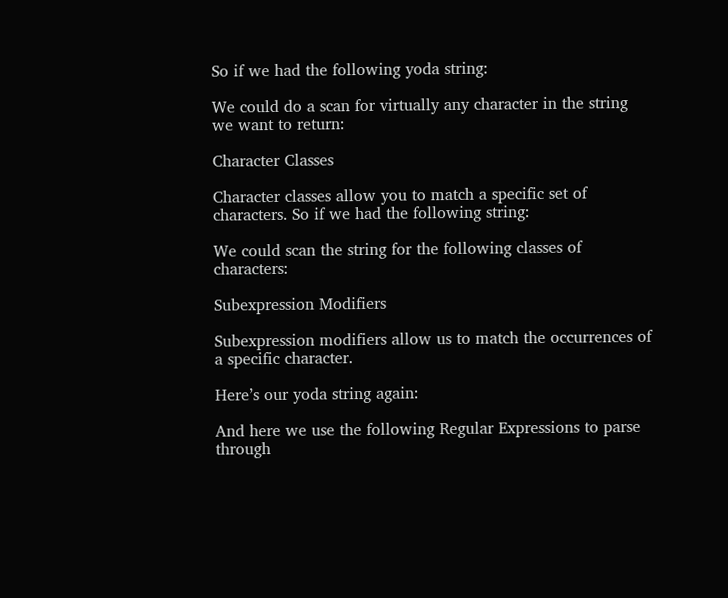So if we had the following yoda string:

We could do a scan for virtually any character in the string we want to return:

Character Classes

Character classes allow you to match a specific set of characters. So if we had the following string:

We could scan the string for the following classes of characters:

Subexpression Modifiers

Subexpression modifiers allow us to match the occurrences of a specific character.

Here’s our yoda string again:

And here we use the following Regular Expressions to parse through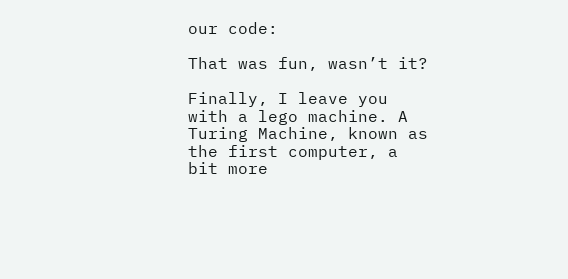our code:

That was fun, wasn’t it?

Finally, I leave you with a lego machine. A Turing Machine, known as the first computer, a bit more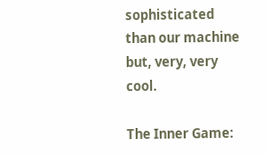sophisticated than our machine but, very, very cool.

The Inner Game: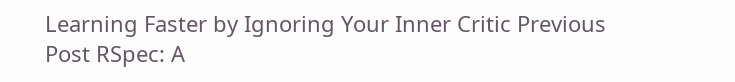Learning Faster by Ignoring Your Inner Critic Previous Post RSpec: A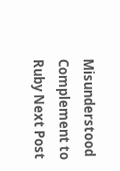Misunderstood Complement to Ruby Next Post